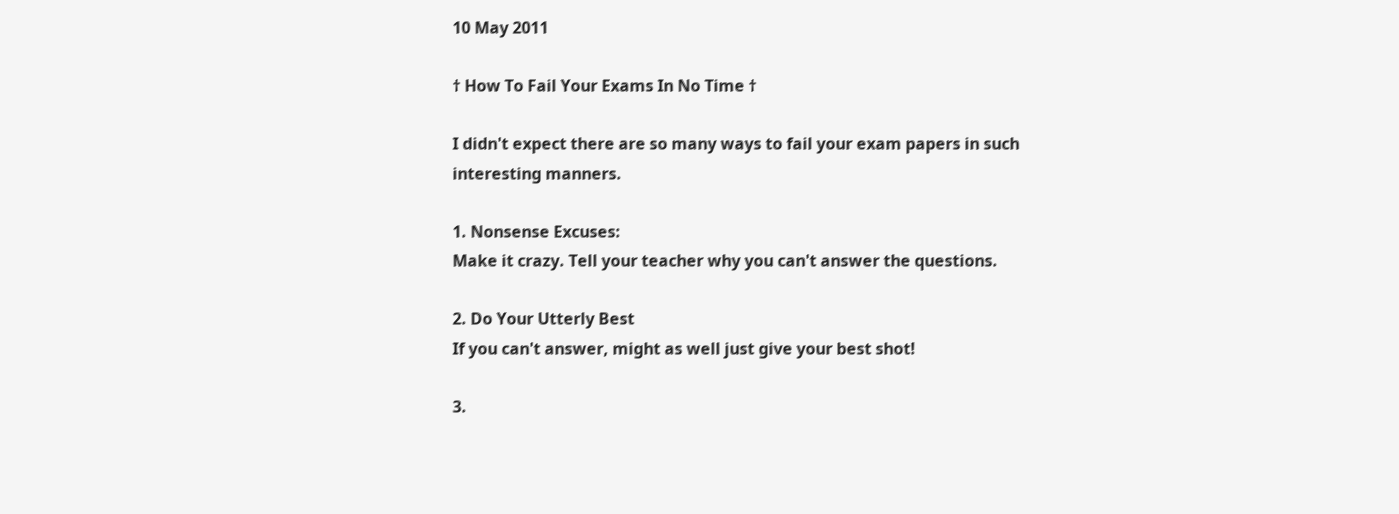10 May 2011

† How To Fail Your Exams In No Time †

I didn't expect there are so many ways to fail your exam papers in such interesting manners.

1. Nonsense Excuses:
Make it crazy. Tell your teacher why you can't answer the questions.

2. Do Your Utterly Best
If you can't answer, might as well just give your best shot!

3.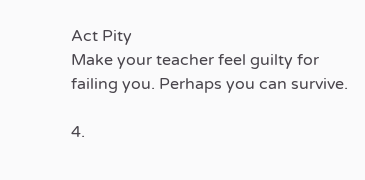Act Pity
Make your teacher feel guilty for failing you. Perhaps you can survive.

4.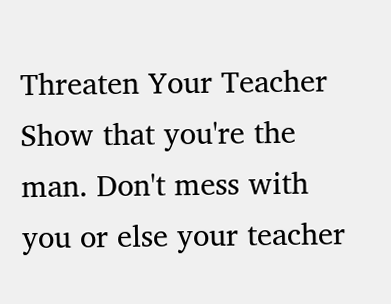Threaten Your Teacher
Show that you're the man. Don't mess with you or else your teacher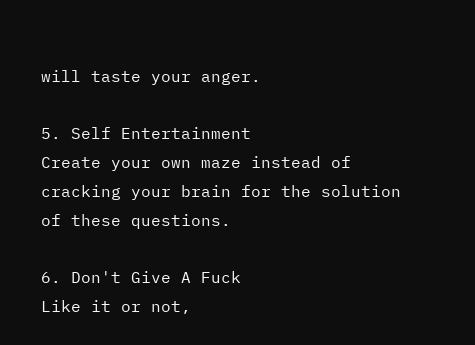will taste your anger.

5. Self Entertainment
Create your own maze instead of cracking your brain for the solution of these questions.

6. Don't Give A Fuck
Like it or not,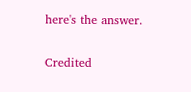here's the answer.

Credited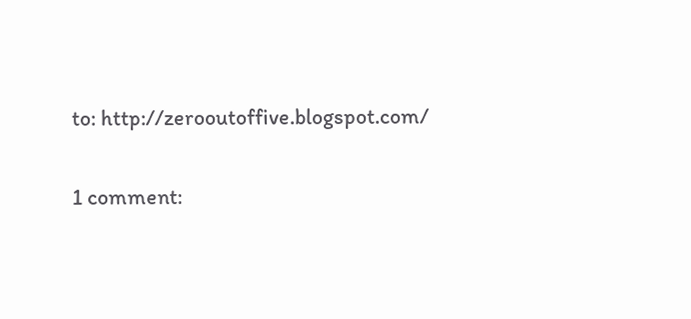to: http://zerooutoffive.blogspot.com/

1 comment: